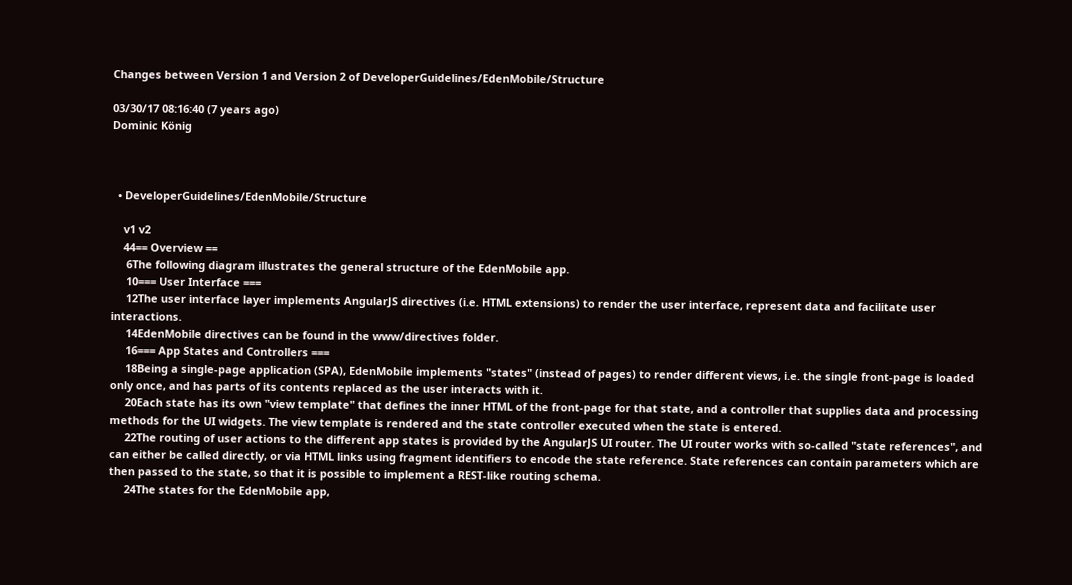Changes between Version 1 and Version 2 of DeveloperGuidelines/EdenMobile/Structure

03/30/17 08:16:40 (7 years ago)
Dominic König



  • DeveloperGuidelines/EdenMobile/Structure

    v1 v2
    44== Overview ==
     6The following diagram illustrates the general structure of the EdenMobile app.
     10=== User Interface ===
     12The user interface layer implements AngularJS directives (i.e. HTML extensions) to render the user interface, represent data and facilitate user interactions.
     14EdenMobile directives can be found in the www/directives folder.
     16=== App States and Controllers ===
     18Being a single-page application (SPA), EdenMobile implements "states" (instead of pages) to render different views, i.e. the single front-page is loaded only once, and has parts of its contents replaced as the user interacts with it.
     20Each state has its own "view template" that defines the inner HTML of the front-page for that state, and a controller that supplies data and processing methods for the UI widgets. The view template is rendered and the state controller executed when the state is entered.
     22The routing of user actions to the different app states is provided by the AngularJS UI router. The UI router works with so-called "state references", and can either be called directly, or via HTML links using fragment identifiers to encode the state reference. State references can contain parameters which are then passed to the state, so that it is possible to implement a REST-like routing schema.
     24The states for the EdenMobile app,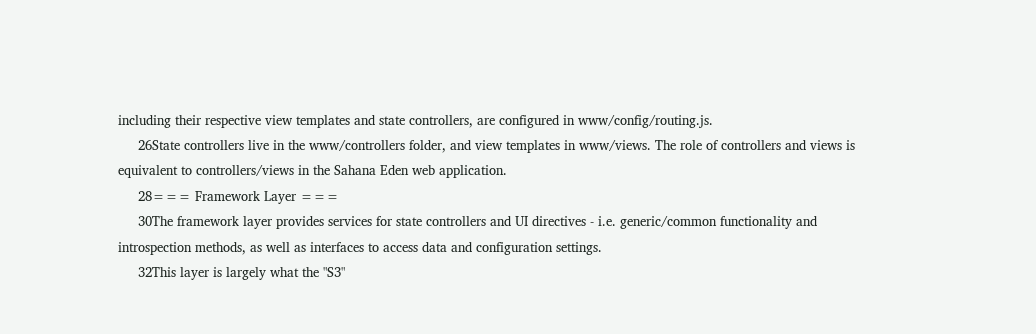including their respective view templates and state controllers, are configured in www/config/routing.js.
     26State controllers live in the www/controllers folder, and view templates in www/views. The role of controllers and views is equivalent to controllers/views in the Sahana Eden web application.
     28=== Framework Layer ===
     30The framework layer provides services for state controllers and UI directives - i.e. generic/common functionality and introspection methods, as well as interfaces to access data and configuration settings.
     32This layer is largely what the "S3"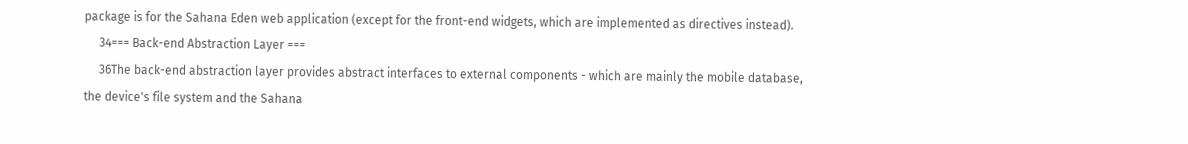package is for the Sahana Eden web application (except for the front-end widgets, which are implemented as directives instead).
     34=== Back-end Abstraction Layer ===
     36The back-end abstraction layer provides abstract interfaces to external components - which are mainly the mobile database, the device's file system and the Sahana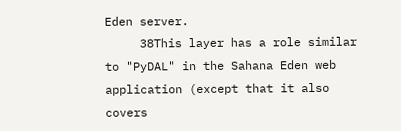Eden server.
     38This layer has a role similar to "PyDAL" in the Sahana Eden web application (except that it also covers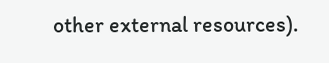other external resources).